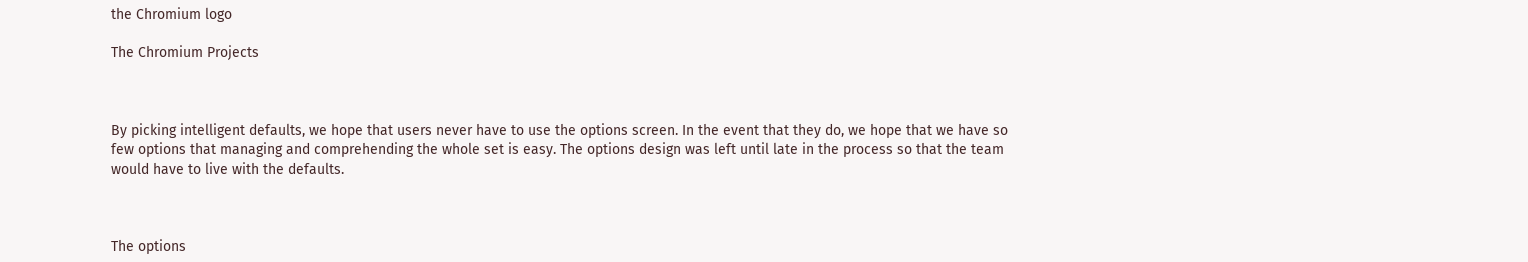the Chromium logo

The Chromium Projects



By picking intelligent defaults, we hope that users never have to use the options screen. In the event that they do, we hope that we have so few options that managing and comprehending the whole set is easy. The options design was left until late in the process so that the team would have to live with the defaults.



The options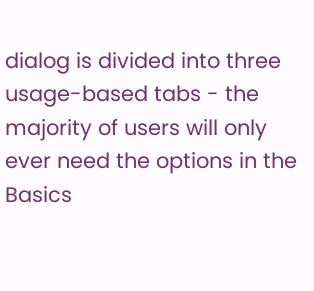dialog is divided into three usage-based tabs - the majority of users will only ever need the options in the Basics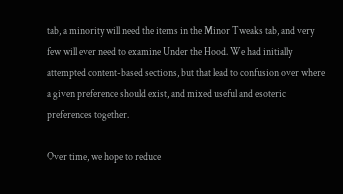tab, a minority will need the items in the Minor Tweaks tab, and very few will ever need to examine Under the Hood. We had initially attempted content-based sections, but that lead to confusion over where a given preference should exist, and mixed useful and esoteric preferences together.

Over time, we hope to reduce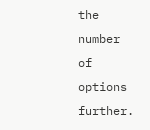the number of options further.